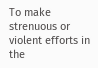To make strenuous or violent efforts in the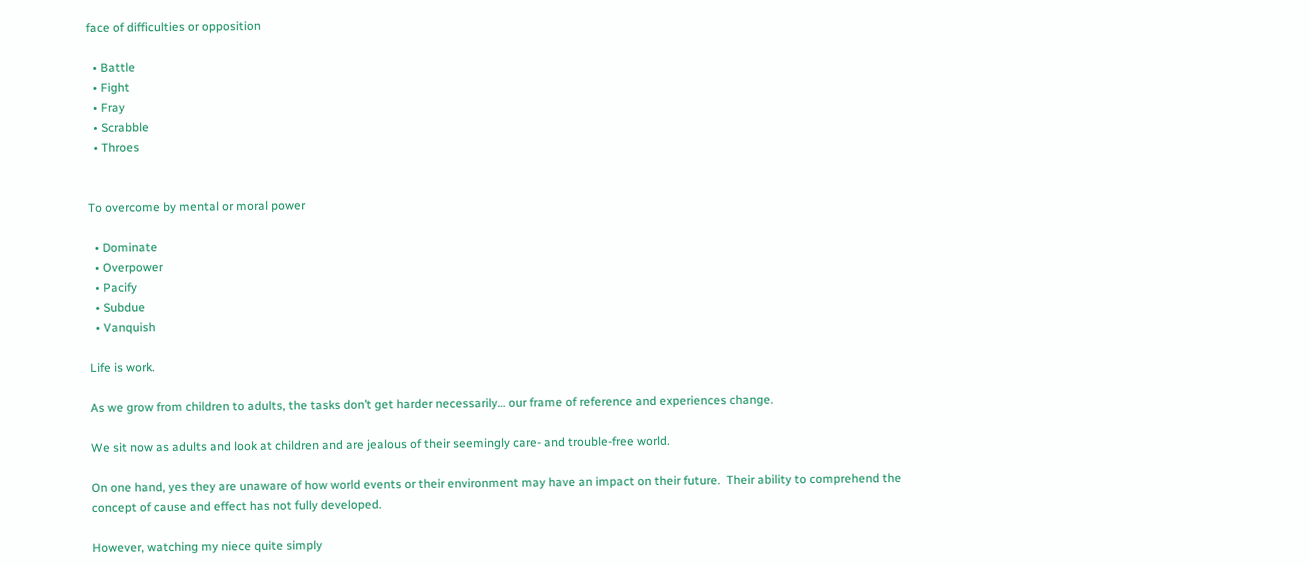face of difficulties or opposition

  • Battle
  • Fight
  • Fray
  • Scrabble
  • Throes


To overcome by mental or moral power

  • Dominate
  • Overpower
  • Pacify
  • Subdue
  • Vanquish

Life is work.

As we grow from children to adults, the tasks don’t get harder necessarily… our frame of reference and experiences change.

We sit now as adults and look at children and are jealous of their seemingly care- and trouble-free world.

On one hand, yes they are unaware of how world events or their environment may have an impact on their future.  Their ability to comprehend the concept of cause and effect has not fully developed.

However, watching my niece quite simply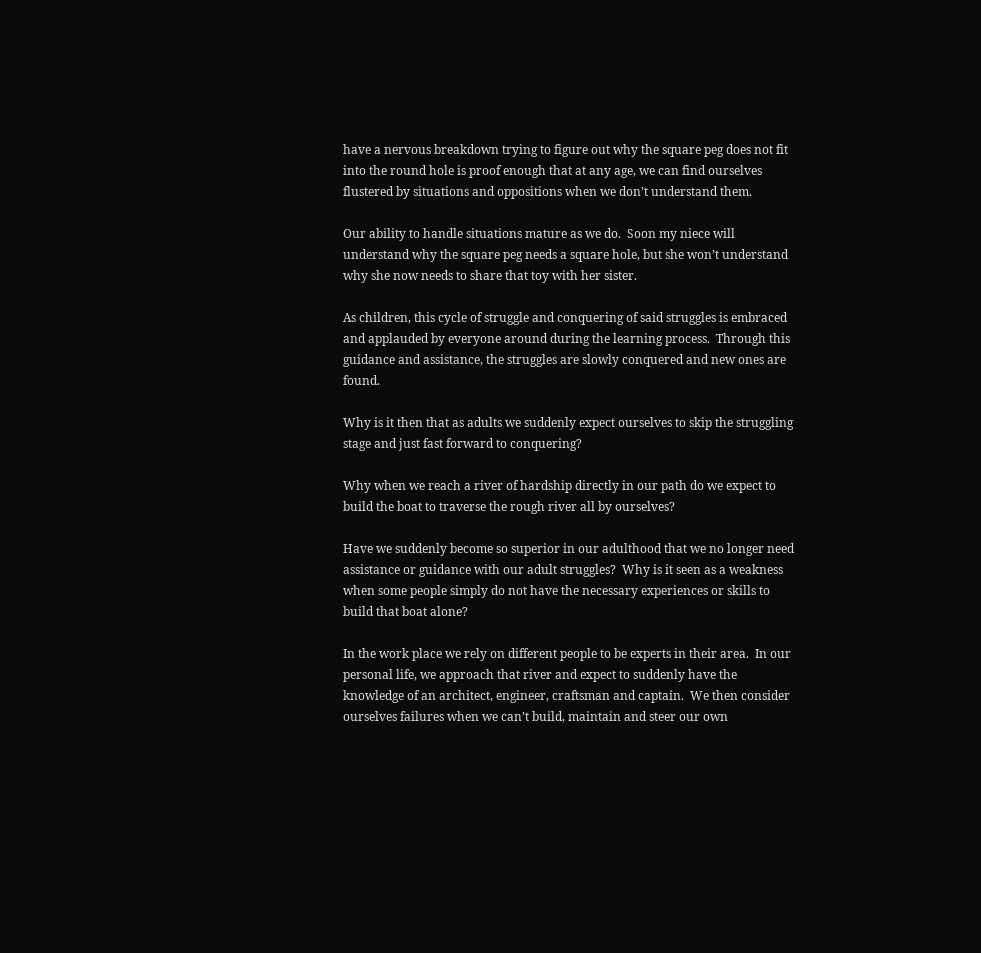have a nervous breakdown trying to figure out why the square peg does not fit into the round hole is proof enough that at any age, we can find ourselves flustered by situations and oppositions when we don’t understand them.

Our ability to handle situations mature as we do.  Soon my niece will understand why the square peg needs a square hole, but she won’t understand why she now needs to share that toy with her sister.

As children, this cycle of struggle and conquering of said struggles is embraced and applauded by everyone around during the learning process.  Through this guidance and assistance, the struggles are slowly conquered and new ones are found.

Why is it then that as adults we suddenly expect ourselves to skip the struggling stage and just fast forward to conquering?

Why when we reach a river of hardship directly in our path do we expect to build the boat to traverse the rough river all by ourselves?

Have we suddenly become so superior in our adulthood that we no longer need assistance or guidance with our adult struggles?  Why is it seen as a weakness when some people simply do not have the necessary experiences or skills to build that boat alone?

In the work place we rely on different people to be experts in their area.  In our personal life, we approach that river and expect to suddenly have the knowledge of an architect, engineer, craftsman and captain.  We then consider ourselves failures when we can’t build, maintain and steer our own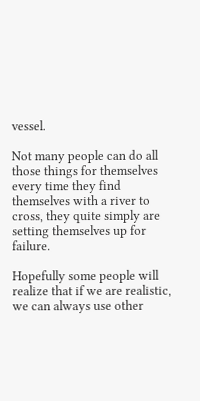vessel.

Not many people can do all those things for themselves every time they find themselves with a river to cross, they quite simply are setting themselves up for failure.

Hopefully some people will realize that if we are realistic, we can always use other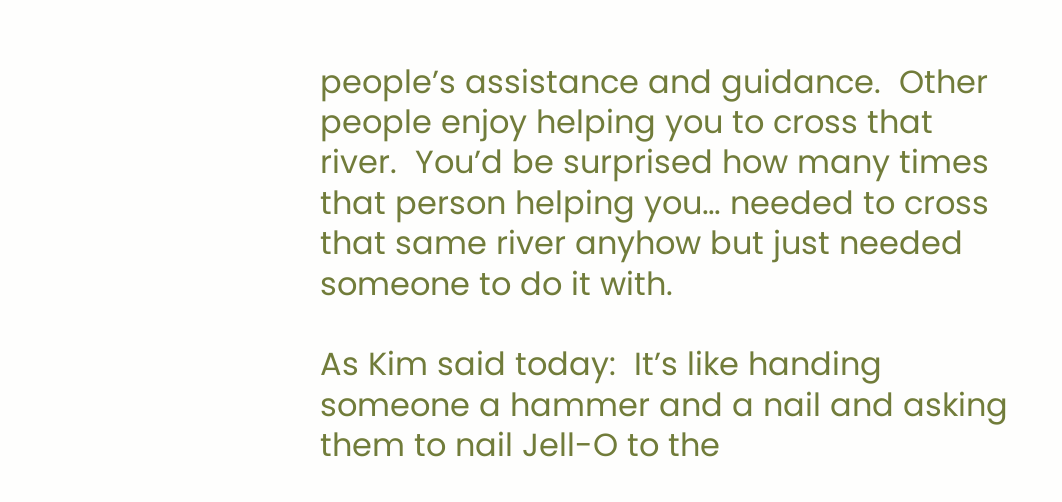people’s assistance and guidance.  Other people enjoy helping you to cross that river.  You’d be surprised how many times that person helping you… needed to cross that same river anyhow but just needed someone to do it with.

As Kim said today:  It’s like handing someone a hammer and a nail and asking them to nail Jell-O to the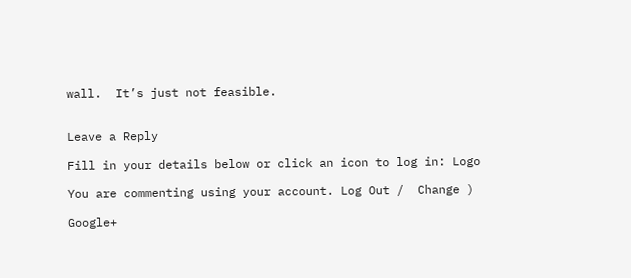wall.  It’s just not feasible.


Leave a Reply

Fill in your details below or click an icon to log in: Logo

You are commenting using your account. Log Out /  Change )

Google+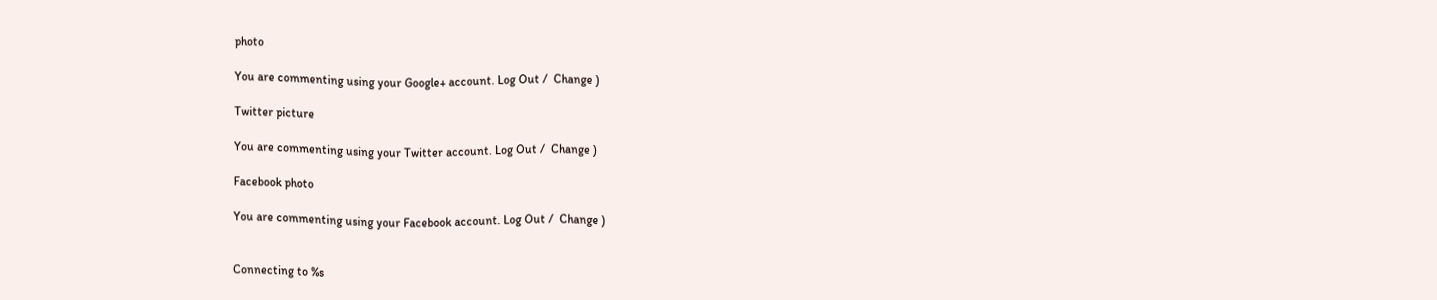photo

You are commenting using your Google+ account. Log Out /  Change )

Twitter picture

You are commenting using your Twitter account. Log Out /  Change )

Facebook photo

You are commenting using your Facebook account. Log Out /  Change )


Connecting to %s